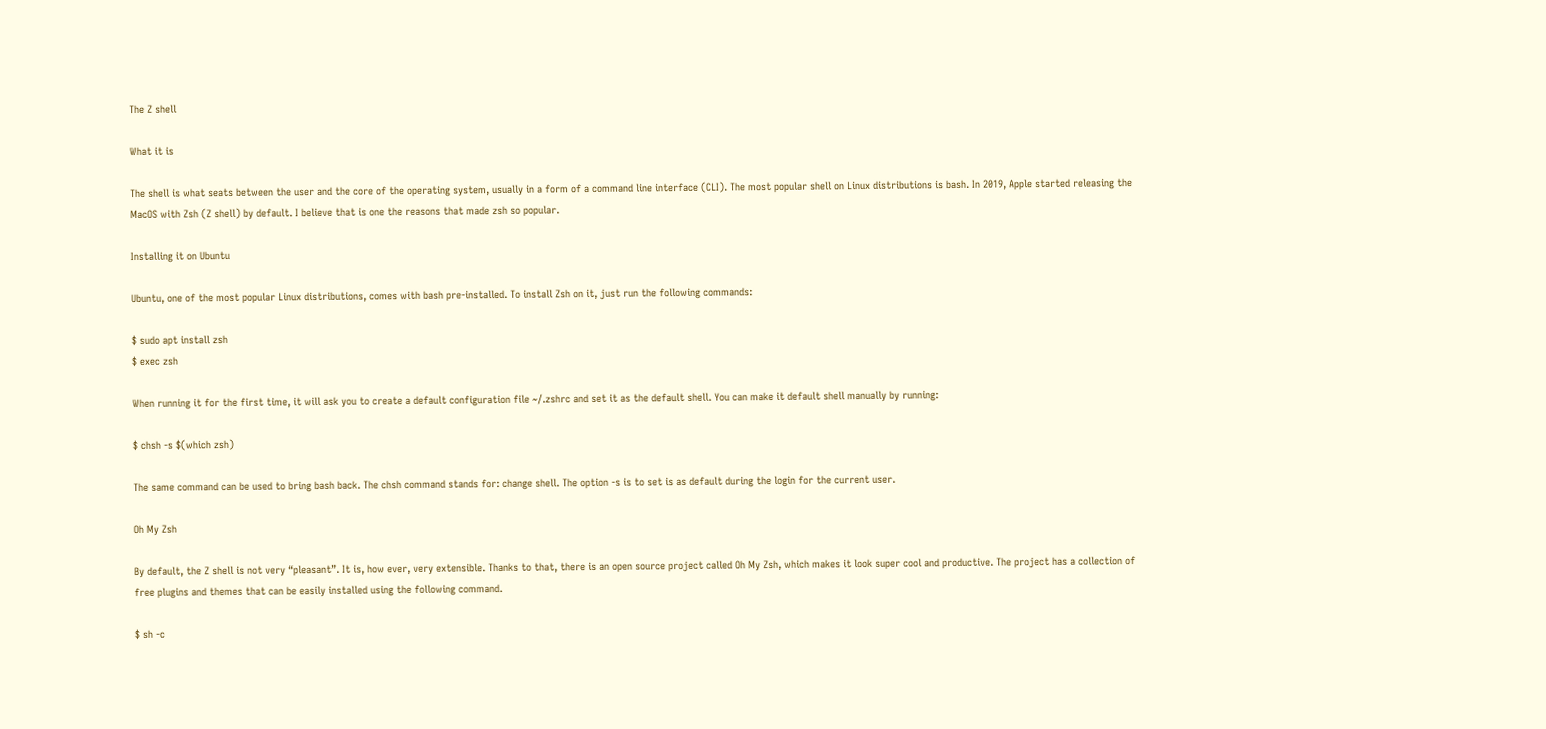The Z shell

What it is

The shell is what seats between the user and the core of the operating system, usually in a form of a command line interface (CLI). The most popular shell on Linux distributions is bash. In 2019, Apple started releasing the MacOS with Zsh (Z shell) by default. I believe that is one the reasons that made zsh so popular.

Installing it on Ubuntu

Ubuntu, one of the most popular Linux distributions, comes with bash pre-installed. To install Zsh on it, just run the following commands:

$ sudo apt install zsh
$ exec zsh

When running it for the first time, it will ask you to create a default configuration file ~/.zshrc and set it as the default shell. You can make it default shell manually by running:

$ chsh -s $(which zsh)

The same command can be used to bring bash back. The chsh command stands for: change shell. The option -s is to set is as default during the login for the current user.

Oh My Zsh

By default, the Z shell is not very “pleasant”. It is, how ever, very extensible. Thanks to that, there is an open source project called Oh My Zsh, which makes it look super cool and productive. The project has a collection of free plugins and themes that can be easily installed using the following command.

$ sh -c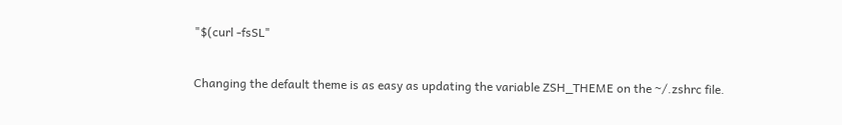"$(curl -fsSL"

Changing the default theme is as easy as updating the variable ZSH_THEME on the ~/.zshrc file.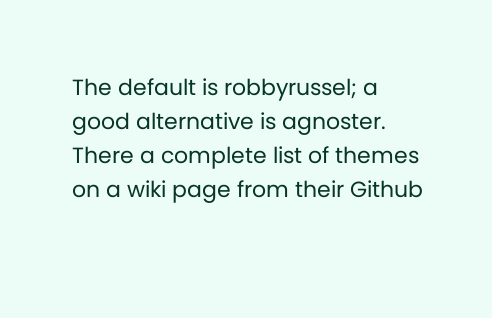The default is robbyrussel; a good alternative is agnoster. There a complete list of themes on a wiki page from their Github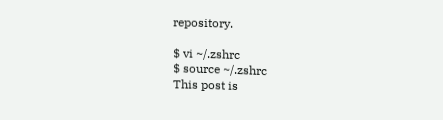repository.

$ vi ~/.zshrc
$ source ~/.zshrc
This post is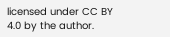licensed under CC BY 4.0 by the author.